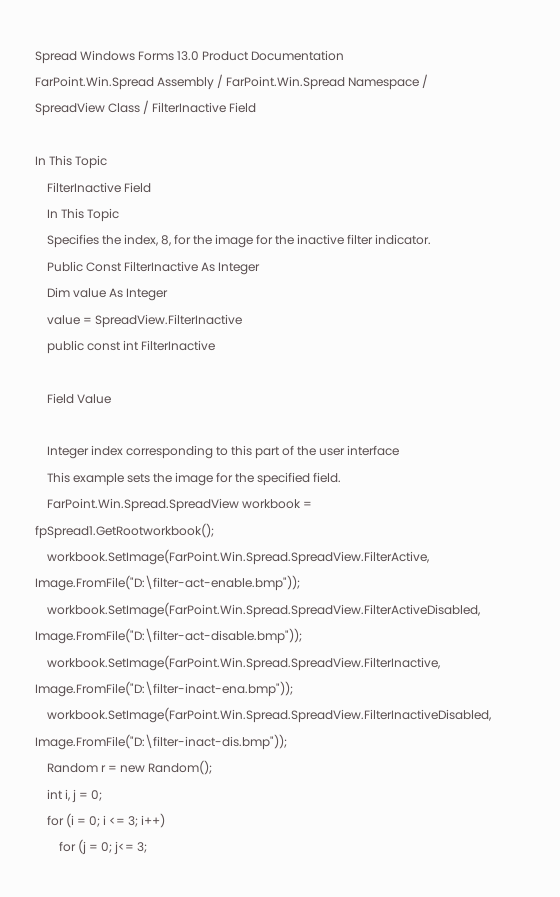Spread Windows Forms 13.0 Product Documentation
FarPoint.Win.Spread Assembly / FarPoint.Win.Spread Namespace / SpreadView Class / FilterInactive Field

In This Topic
    FilterInactive Field
    In This Topic
    Specifies the index, 8, for the image for the inactive filter indicator.
    Public Const FilterInactive As Integer
    Dim value As Integer
    value = SpreadView.FilterInactive
    public const int FilterInactive

    Field Value

    Integer index corresponding to this part of the user interface
    This example sets the image for the specified field.
    FarPoint.Win.Spread.SpreadView workbook = fpSpread1.GetRootworkbook();
    workbook.SetImage(FarPoint.Win.Spread.SpreadView.FilterActive, Image.FromFile("D:\filter-act-enable.bmp"));
    workbook.SetImage(FarPoint.Win.Spread.SpreadView.FilterActiveDisabled, Image.FromFile("D:\filter-act-disable.bmp"));
    workbook.SetImage(FarPoint.Win.Spread.SpreadView.FilterInactive, Image.FromFile("D:\filter-inact-ena.bmp"));
    workbook.SetImage(FarPoint.Win.Spread.SpreadView.FilterInactiveDisabled, Image.FromFile("D:\filter-inact-dis.bmp"));
    Random r = new Random();
    int i, j = 0;
    for (i = 0; i <= 3; i++)
        for (j = 0; j<= 3;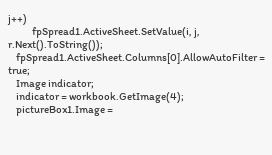j++)
            fpSpread1.ActiveSheet.SetValue(i, j, r.Next().ToString());
    fpSpread1.ActiveSheet.Columns[0].AllowAutoFilter = true;
    Image indicator;
    indicator = workbook.GetImage(4);
    pictureBox1.Image =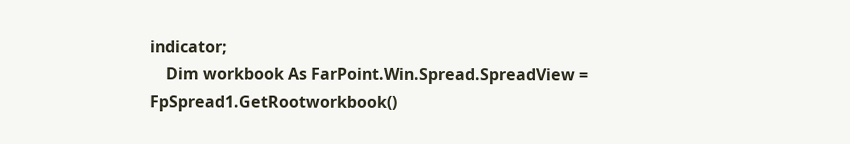indicator;
    Dim workbook As FarPoint.Win.Spread.SpreadView = FpSpread1.GetRootworkbook()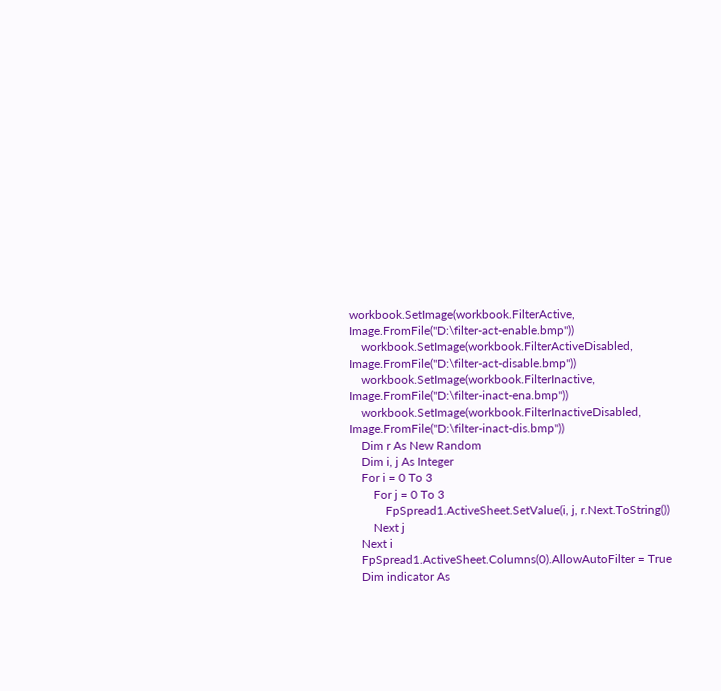workbook.SetImage(workbook.FilterActive, Image.FromFile("D:\filter-act-enable.bmp"))
    workbook.SetImage(workbook.FilterActiveDisabled, Image.FromFile("D:\filter-act-disable.bmp"))
    workbook.SetImage(workbook.FilterInactive, Image.FromFile("D:\filter-inact-ena.bmp"))
    workbook.SetImage(workbook.FilterInactiveDisabled, Image.FromFile("D:\filter-inact-dis.bmp"))
    Dim r As New Random
    Dim i, j As Integer
    For i = 0 To 3
        For j = 0 To 3
            FpSpread1.ActiveSheet.SetValue(i, j, r.Next.ToString())
        Next j
    Next i
    FpSpread1.ActiveSheet.Columns(0).AllowAutoFilter = True
    Dim indicator As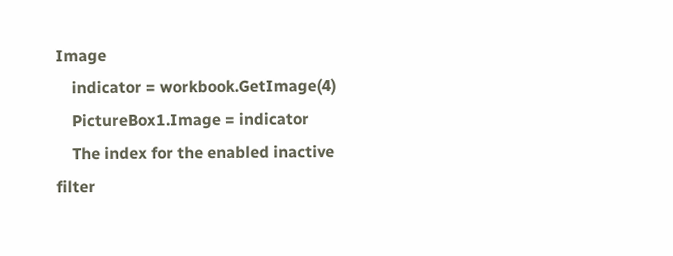Image
    indicator = workbook.GetImage(4)
    PictureBox1.Image = indicator
    The index for the enabled inactive filter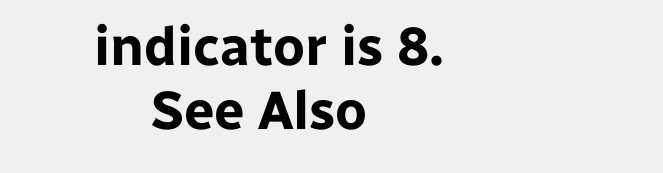indicator is 8.
    See Also